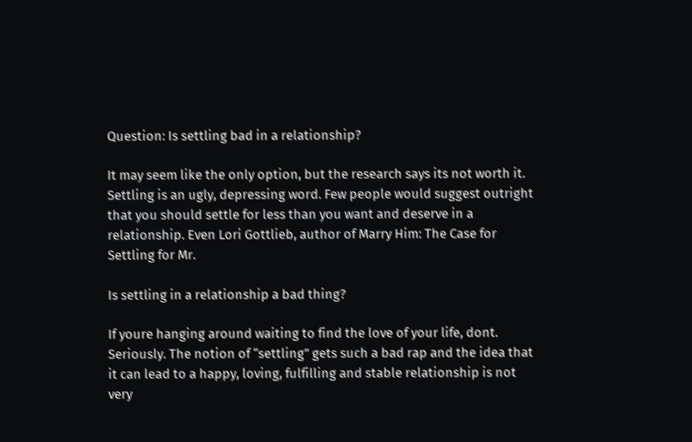Question: Is settling bad in a relationship?

It may seem like the only option, but the research says its not worth it. Settling is an ugly, depressing word. Few people would suggest outright that you should settle for less than you want and deserve in a relationship. Even Lori Gottlieb, author of Marry Him: The Case for Settling for Mr.

Is settling in a relationship a bad thing?

If youre hanging around waiting to find the love of your life, dont. Seriously. The notion of “settling” gets such a bad rap and the idea that it can lead to a happy, loving, fulfilling and stable relationship is not very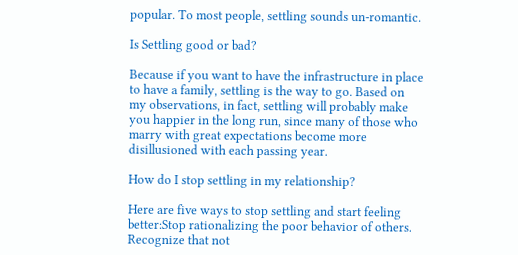popular. To most people, settling sounds un-romantic.

Is Settling good or bad?

Because if you want to have the infrastructure in place to have a family, settling is the way to go. Based on my observations, in fact, settling will probably make you happier in the long run, since many of those who marry with great expectations become more disillusioned with each passing year.

How do I stop settling in my relationship?

Here are five ways to stop settling and start feeling better:Stop rationalizing the poor behavior of others. Recognize that not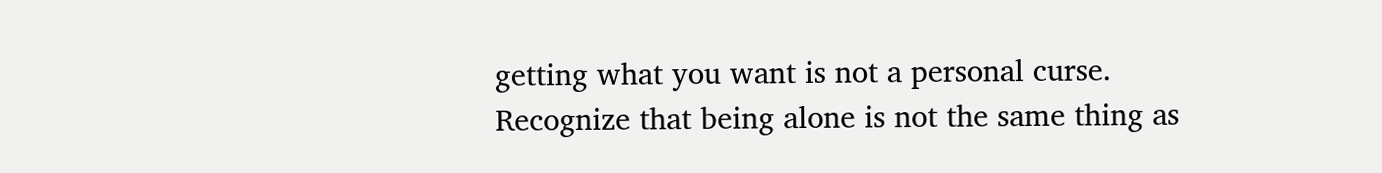getting what you want is not a personal curse. Recognize that being alone is not the same thing as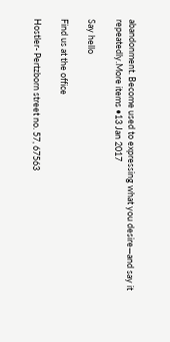abandonment. Become used to expressing what you desire—and say it repeatedly.More items •13 Jan 2017

Say hello

Find us at the office

Hostler- Pertzborn street no. 57, 67563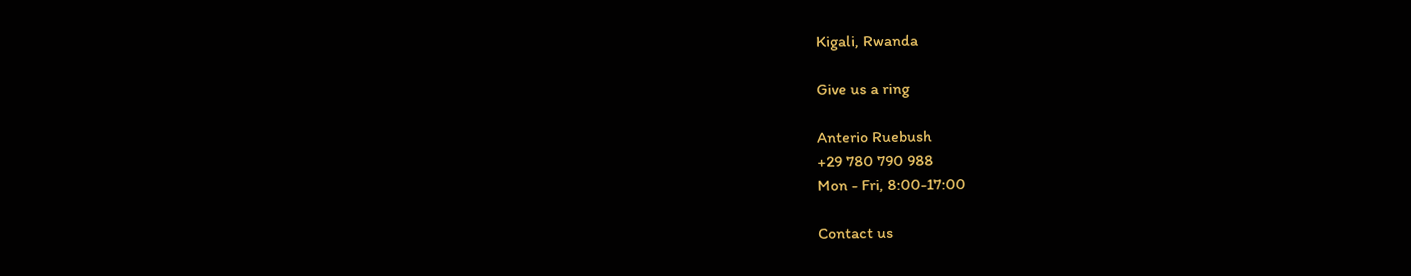Kigali, Rwanda

Give us a ring

Anterio Ruebush
+29 780 790 988
Mon - Fri, 8:00-17:00

Contact us